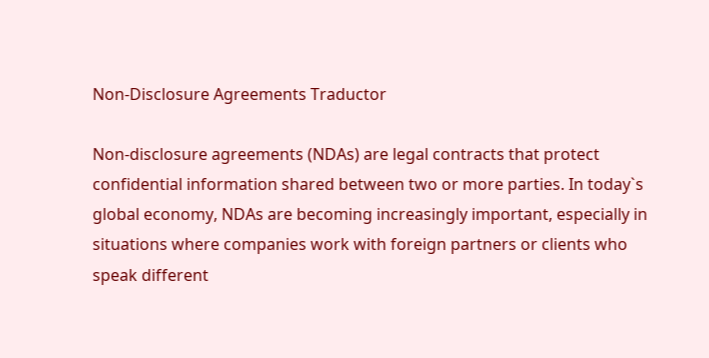Non-Disclosure Agreements Traductor

Non-disclosure agreements (NDAs) are legal contracts that protect confidential information shared between two or more parties. In today`s global economy, NDAs are becoming increasingly important, especially in situations where companies work with foreign partners or clients who speak different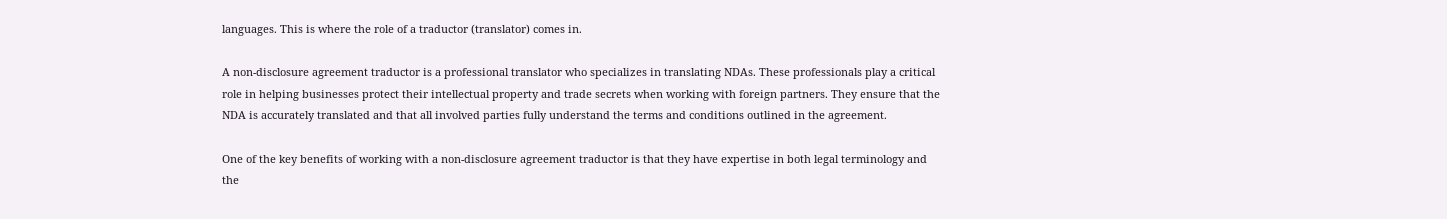languages. This is where the role of a traductor (translator) comes in.

A non-disclosure agreement traductor is a professional translator who specializes in translating NDAs. These professionals play a critical role in helping businesses protect their intellectual property and trade secrets when working with foreign partners. They ensure that the NDA is accurately translated and that all involved parties fully understand the terms and conditions outlined in the agreement.

One of the key benefits of working with a non-disclosure agreement traductor is that they have expertise in both legal terminology and the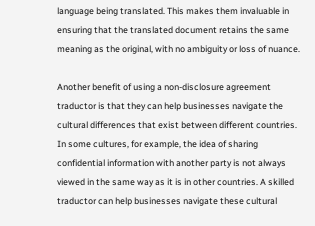language being translated. This makes them invaluable in ensuring that the translated document retains the same meaning as the original, with no ambiguity or loss of nuance.

Another benefit of using a non-disclosure agreement traductor is that they can help businesses navigate the cultural differences that exist between different countries. In some cultures, for example, the idea of sharing confidential information with another party is not always viewed in the same way as it is in other countries. A skilled traductor can help businesses navigate these cultural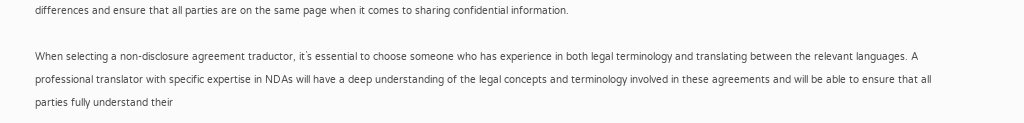differences and ensure that all parties are on the same page when it comes to sharing confidential information.

When selecting a non-disclosure agreement traductor, it`s essential to choose someone who has experience in both legal terminology and translating between the relevant languages. A professional translator with specific expertise in NDAs will have a deep understanding of the legal concepts and terminology involved in these agreements and will be able to ensure that all parties fully understand their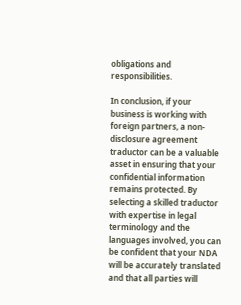obligations and responsibilities.

In conclusion, if your business is working with foreign partners, a non-disclosure agreement traductor can be a valuable asset in ensuring that your confidential information remains protected. By selecting a skilled traductor with expertise in legal terminology and the languages involved, you can be confident that your NDA will be accurately translated and that all parties will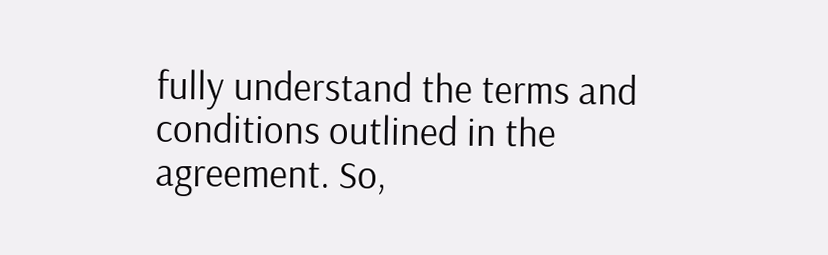fully understand the terms and conditions outlined in the agreement. So,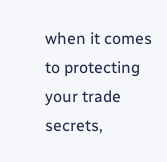when it comes to protecting your trade secrets,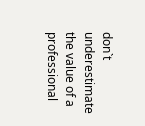don`t underestimate the value of a professional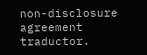non-disclosure agreement traductor.